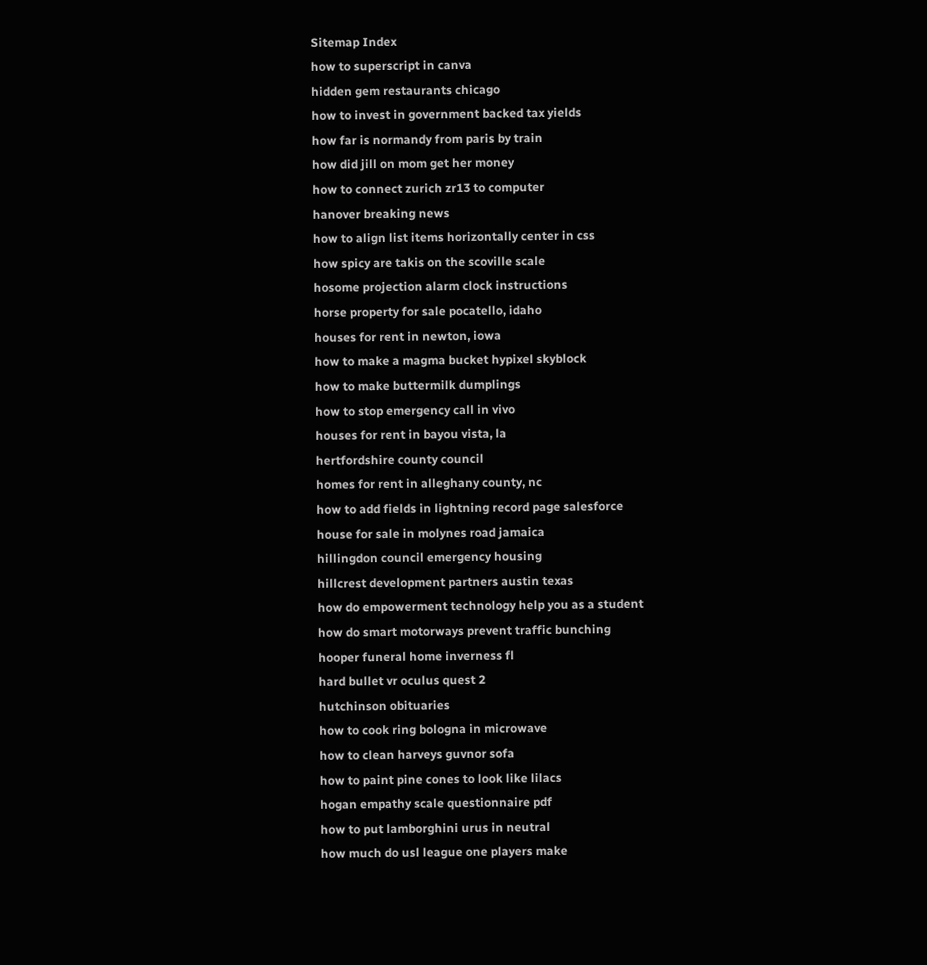Sitemap Index
how to superscript in canva
hidden gem restaurants chicago
how to invest in government backed tax yields
how far is normandy from paris by train
how did jill on mom get her money
how to connect zurich zr13 to computer
hanover breaking news
how to align list items horizontally center in css
how spicy are takis on the scoville scale
hosome projection alarm clock instructions
horse property for sale pocatello, idaho
houses for rent in newton, iowa
how to make a magma bucket hypixel skyblock
how to make buttermilk dumplings
how to stop emergency call in vivo
houses for rent in bayou vista, la
hertfordshire county council
homes for rent in alleghany county, nc
how to add fields in lightning record page salesforce
house for sale in molynes road jamaica
hillingdon council emergency housing
hillcrest development partners austin texas
how do empowerment technology help you as a student
how do smart motorways prevent traffic bunching
hooper funeral home inverness fl
hard bullet vr oculus quest 2
hutchinson obituaries
how to cook ring bologna in microwave
how to clean harveys guvnor sofa
how to paint pine cones to look like lilacs
hogan empathy scale questionnaire pdf
how to put lamborghini urus in neutral
how much do usl league one players make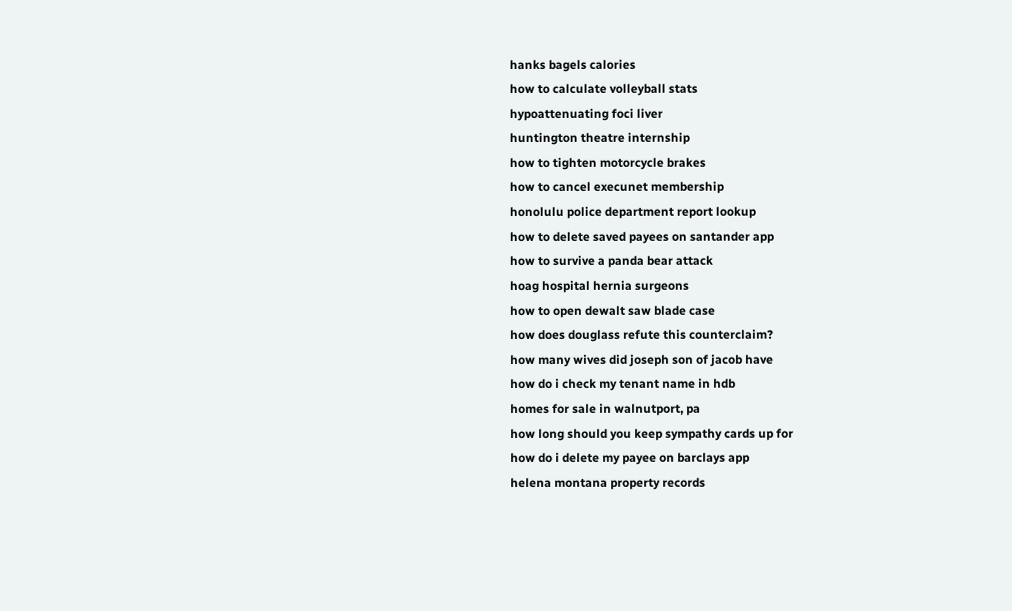hanks bagels calories
how to calculate volleyball stats
hypoattenuating foci liver
huntington theatre internship
how to tighten motorcycle brakes
how to cancel execunet membership
honolulu police department report lookup
how to delete saved payees on santander app
how to survive a panda bear attack
hoag hospital hernia surgeons
how to open dewalt saw blade case
how does douglass refute this counterclaim?
how many wives did joseph son of jacob have
how do i check my tenant name in hdb
homes for sale in walnutport, pa
how long should you keep sympathy cards up for
how do i delete my payee on barclays app
helena montana property records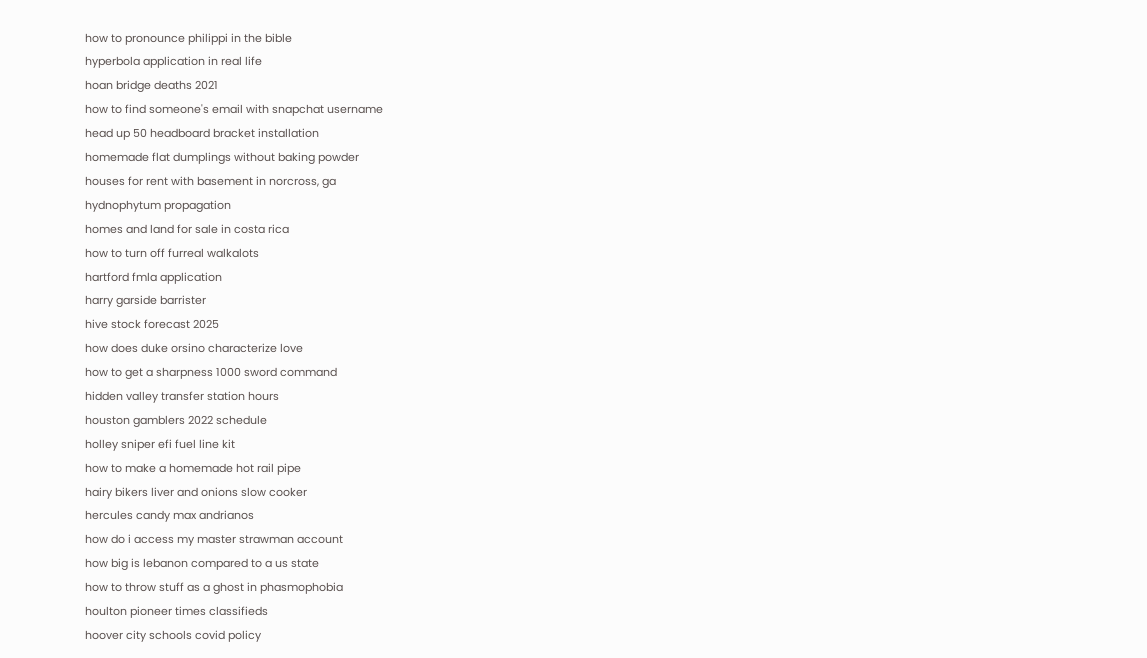how to pronounce philippi in the bible
hyperbola application in real life
hoan bridge deaths 2021
how to find someone's email with snapchat username
head up 50 headboard bracket installation
homemade flat dumplings without baking powder
houses for rent with basement in norcross, ga
hydnophytum propagation
homes and land for sale in costa rica
how to turn off furreal walkalots
hartford fmla application
harry garside barrister
hive stock forecast 2025
how does duke orsino characterize love
how to get a sharpness 1000 sword command
hidden valley transfer station hours
houston gamblers 2022 schedule
holley sniper efi fuel line kit
how to make a homemade hot rail pipe
hairy bikers liver and onions slow cooker
hercules candy max andrianos
how do i access my master strawman account
how big is lebanon compared to a us state
how to throw stuff as a ghost in phasmophobia
houlton pioneer times classifieds
hoover city schools covid policy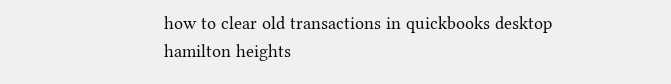how to clear old transactions in quickbooks desktop
hamilton heights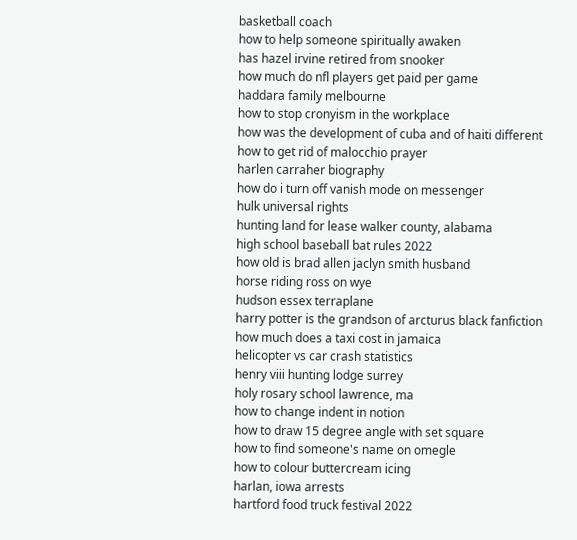basketball coach
how to help someone spiritually awaken
has hazel irvine retired from snooker
how much do nfl players get paid per game
haddara family melbourne
how to stop cronyism in the workplace
how was the development of cuba and of haiti different
how to get rid of malocchio prayer
harlen carraher biography
how do i turn off vanish mode on messenger
hulk universal rights
hunting land for lease walker county, alabama
high school baseball bat rules 2022
how old is brad allen jaclyn smith husband
horse riding ross on wye
hudson essex terraplane
harry potter is the grandson of arcturus black fanfiction
how much does a taxi cost in jamaica
helicopter vs car crash statistics
henry viii hunting lodge surrey
holy rosary school lawrence, ma
how to change indent in notion
how to draw 15 degree angle with set square
how to find someone's name on omegle
how to colour buttercream icing
harlan, iowa arrests
hartford food truck festival 2022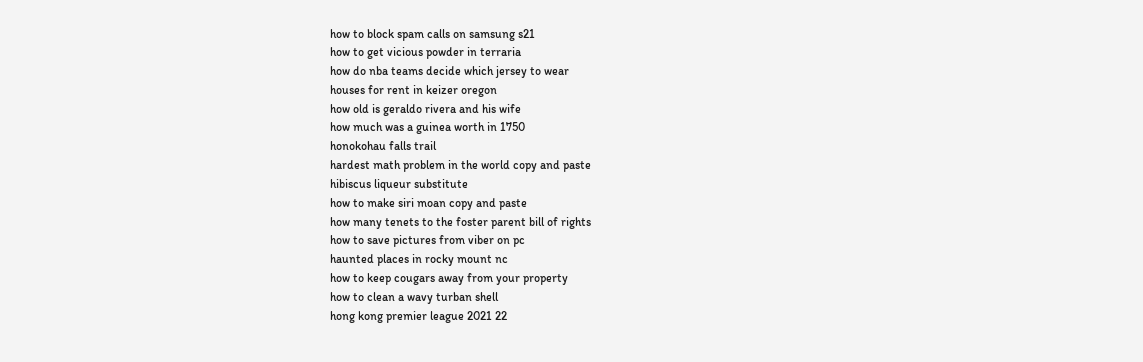how to block spam calls on samsung s21
how to get vicious powder in terraria
how do nba teams decide which jersey to wear
houses for rent in keizer oregon
how old is geraldo rivera and his wife
how much was a guinea worth in 1750
honokohau falls trail
hardest math problem in the world copy and paste
hibiscus liqueur substitute
how to make siri moan copy and paste
how many tenets to the foster parent bill of rights
how to save pictures from viber on pc
haunted places in rocky mount nc
how to keep cougars away from your property
how to clean a wavy turban shell
hong kong premier league 2021 22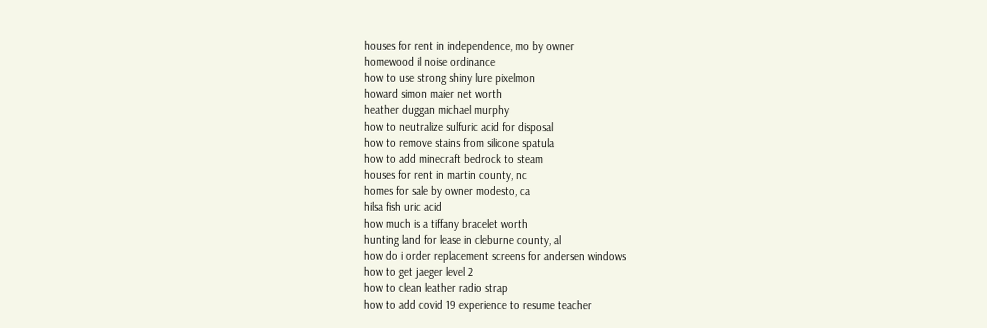houses for rent in independence, mo by owner
homewood il noise ordinance
how to use strong shiny lure pixelmon
howard simon maier net worth
heather duggan michael murphy
how to neutralize sulfuric acid for disposal
how to remove stains from silicone spatula
how to add minecraft bedrock to steam
houses for rent in martin county, nc
homes for sale by owner modesto, ca
hilsa fish uric acid
how much is a tiffany bracelet worth
hunting land for lease in cleburne county, al
how do i order replacement screens for andersen windows
how to get jaeger level 2
how to clean leather radio strap
how to add covid 19 experience to resume teacher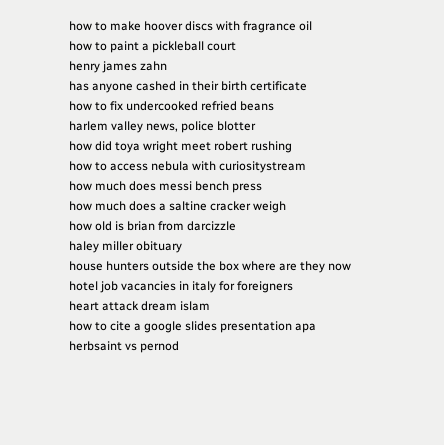how to make hoover discs with fragrance oil
how to paint a pickleball court
henry james zahn
has anyone cashed in their birth certificate
how to fix undercooked refried beans
harlem valley news, police blotter
how did toya wright meet robert rushing
how to access nebula with curiositystream
how much does messi bench press
how much does a saltine cracker weigh
how old is brian from darcizzle
haley miller obituary
house hunters outside the box where are they now
hotel job vacancies in italy for foreigners
heart attack dream islam
how to cite a google slides presentation apa
herbsaint vs pernod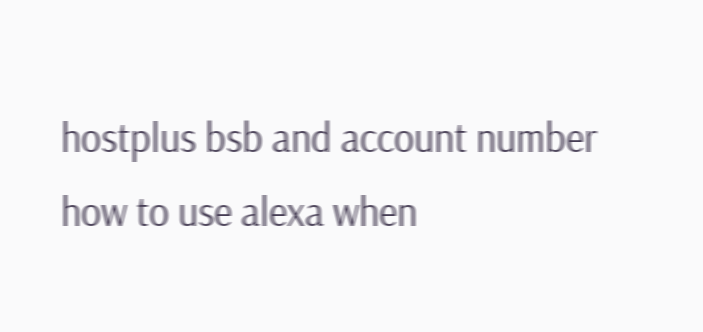hostplus bsb and account number
how to use alexa when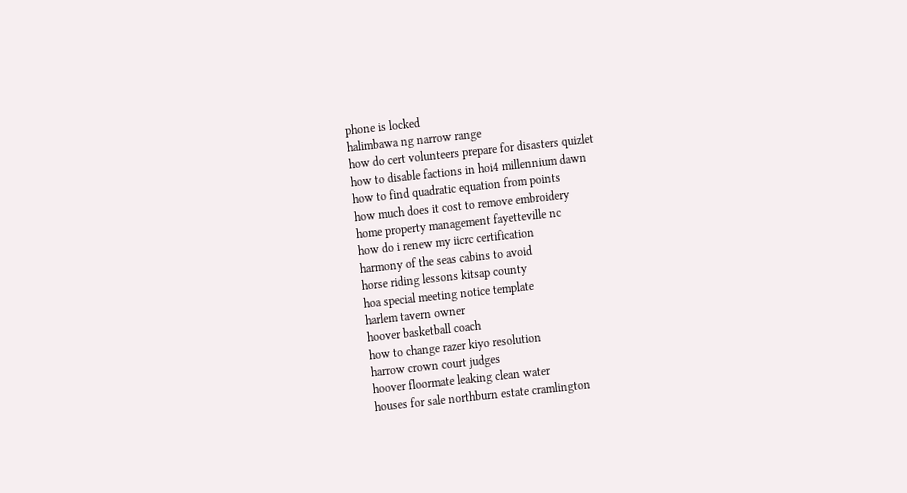phone is locked
halimbawa ng narrow range
how do cert volunteers prepare for disasters quizlet
how to disable factions in hoi4 millennium dawn
how to find quadratic equation from points
how much does it cost to remove embroidery
home property management fayetteville nc
how do i renew my iicrc certification
harmony of the seas cabins to avoid
horse riding lessons kitsap county
hoa special meeting notice template
harlem tavern owner
hoover basketball coach
how to change razer kiyo resolution
harrow crown court judges
hoover floormate leaking clean water
houses for sale northburn estate cramlington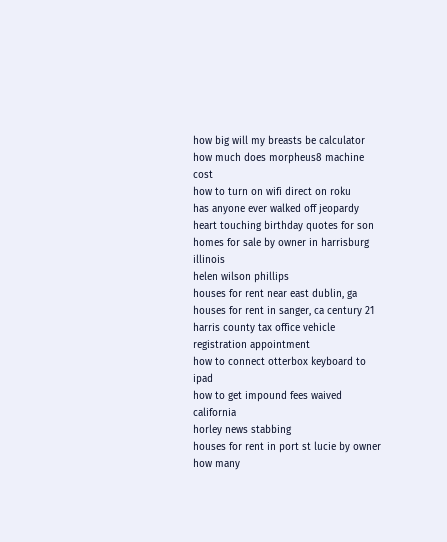how big will my breasts be calculator
how much does morpheus8 machine cost
how to turn on wifi direct on roku
has anyone ever walked off jeopardy
heart touching birthday quotes for son
homes for sale by owner in harrisburg illinois
helen wilson phillips
houses for rent near east dublin, ga
houses for rent in sanger, ca century 21
harris county tax office vehicle registration appointment
how to connect otterbox keyboard to ipad
how to get impound fees waived california
horley news stabbing
houses for rent in port st lucie by owner
how many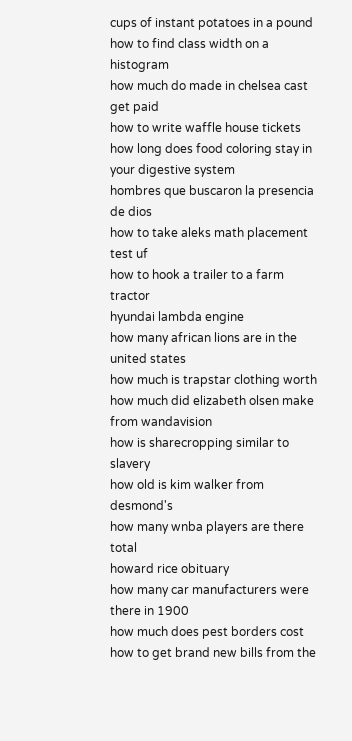cups of instant potatoes in a pound
how to find class width on a histogram
how much do made in chelsea cast get paid
how to write waffle house tickets
how long does food coloring stay in your digestive system
hombres que buscaron la presencia de dios
how to take aleks math placement test uf
how to hook a trailer to a farm tractor
hyundai lambda engine
how many african lions are in the united states
how much is trapstar clothing worth
how much did elizabeth olsen make from wandavision
how is sharecropping similar to slavery
how old is kim walker from desmond's
how many wnba players are there total
howard rice obituary
how many car manufacturers were there in 1900
how much does pest borders cost
how to get brand new bills from the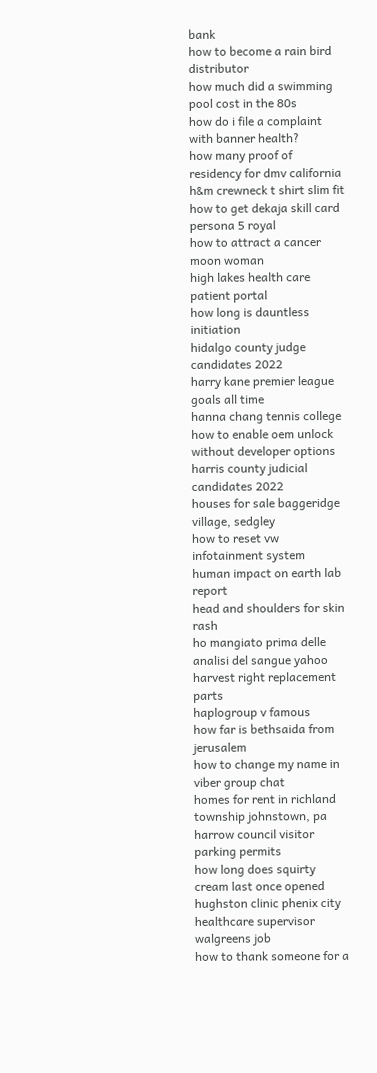bank
how to become a rain bird distributor
how much did a swimming pool cost in the 80s
how do i file a complaint with banner health?
how many proof of residency for dmv california
h&m crewneck t shirt slim fit
how to get dekaja skill card persona 5 royal
how to attract a cancer moon woman
high lakes health care patient portal
how long is dauntless initiation
hidalgo county judge candidates 2022
harry kane premier league goals all time
hanna chang tennis college
how to enable oem unlock without developer options
harris county judicial candidates 2022
houses for sale baggeridge village, sedgley
how to reset vw infotainment system
human impact on earth lab report
head and shoulders for skin rash
ho mangiato prima delle analisi del sangue yahoo
harvest right replacement parts
haplogroup v famous
how far is bethsaida from jerusalem
how to change my name in viber group chat
homes for rent in richland township johnstown, pa
harrow council visitor parking permits
how long does squirty cream last once opened
hughston clinic phenix city
healthcare supervisor walgreens job
how to thank someone for a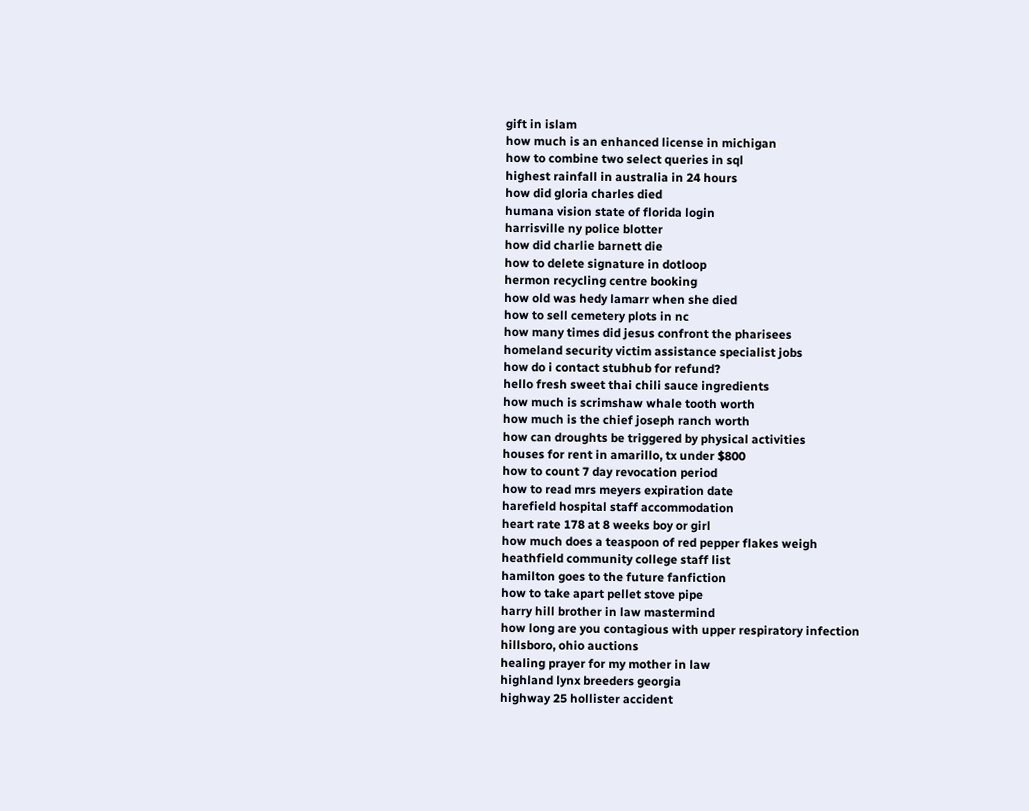gift in islam
how much is an enhanced license in michigan
how to combine two select queries in sql
highest rainfall in australia in 24 hours
how did gloria charles died
humana vision state of florida login
harrisville ny police blotter
how did charlie barnett die
how to delete signature in dotloop
hermon recycling centre booking
how old was hedy lamarr when she died
how to sell cemetery plots in nc
how many times did jesus confront the pharisees
homeland security victim assistance specialist jobs
how do i contact stubhub for refund?
hello fresh sweet thai chili sauce ingredients
how much is scrimshaw whale tooth worth
how much is the chief joseph ranch worth
how can droughts be triggered by physical activities
houses for rent in amarillo, tx under $800
how to count 7 day revocation period
how to read mrs meyers expiration date
harefield hospital staff accommodation
heart rate 178 at 8 weeks boy or girl
how much does a teaspoon of red pepper flakes weigh
heathfield community college staff list
hamilton goes to the future fanfiction
how to take apart pellet stove pipe
harry hill brother in law mastermind
how long are you contagious with upper respiratory infection
hillsboro, ohio auctions
healing prayer for my mother in law
highland lynx breeders georgia
highway 25 hollister accident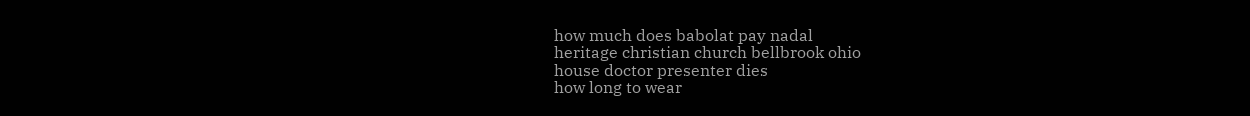how much does babolat pay nadal
heritage christian church bellbrook ohio
house doctor presenter dies
how long to wear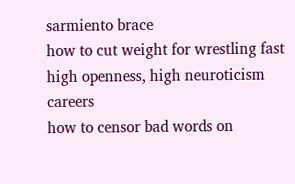sarmiento brace
how to cut weight for wrestling fast
high openness, high neuroticism careers
how to censor bad words on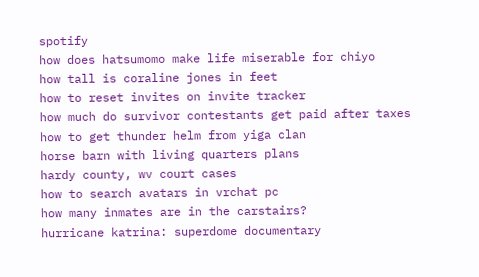spotify
how does hatsumomo make life miserable for chiyo
how tall is coraline jones in feet
how to reset invites on invite tracker
how much do survivor contestants get paid after taxes
how to get thunder helm from yiga clan
horse barn with living quarters plans
hardy county, wv court cases
how to search avatars in vrchat pc
how many inmates are in the carstairs?
hurricane katrina: superdome documentary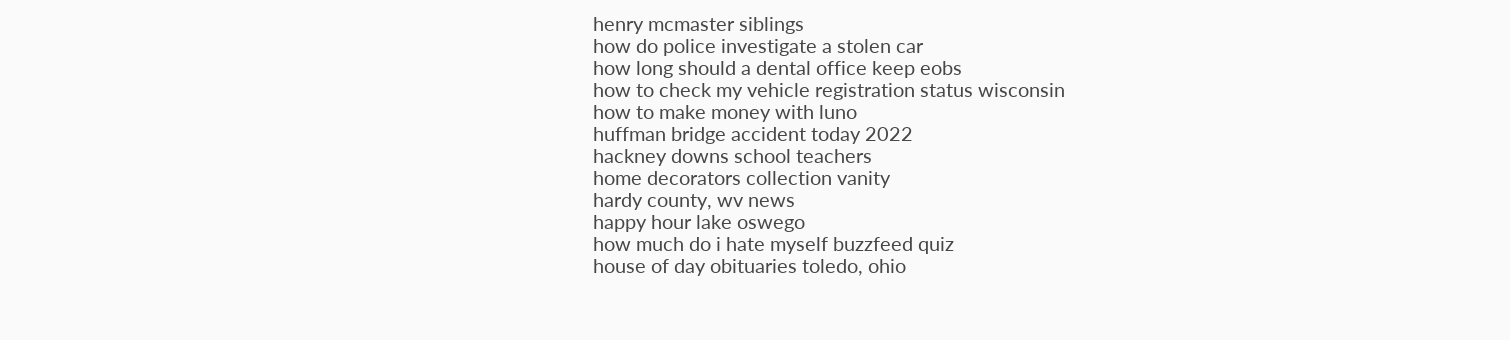henry mcmaster siblings
how do police investigate a stolen car
how long should a dental office keep eobs
how to check my vehicle registration status wisconsin
how to make money with luno
huffman bridge accident today 2022
hackney downs school teachers
home decorators collection vanity
hardy county, wv news
happy hour lake oswego
how much do i hate myself buzzfeed quiz
house of day obituaries toledo, ohio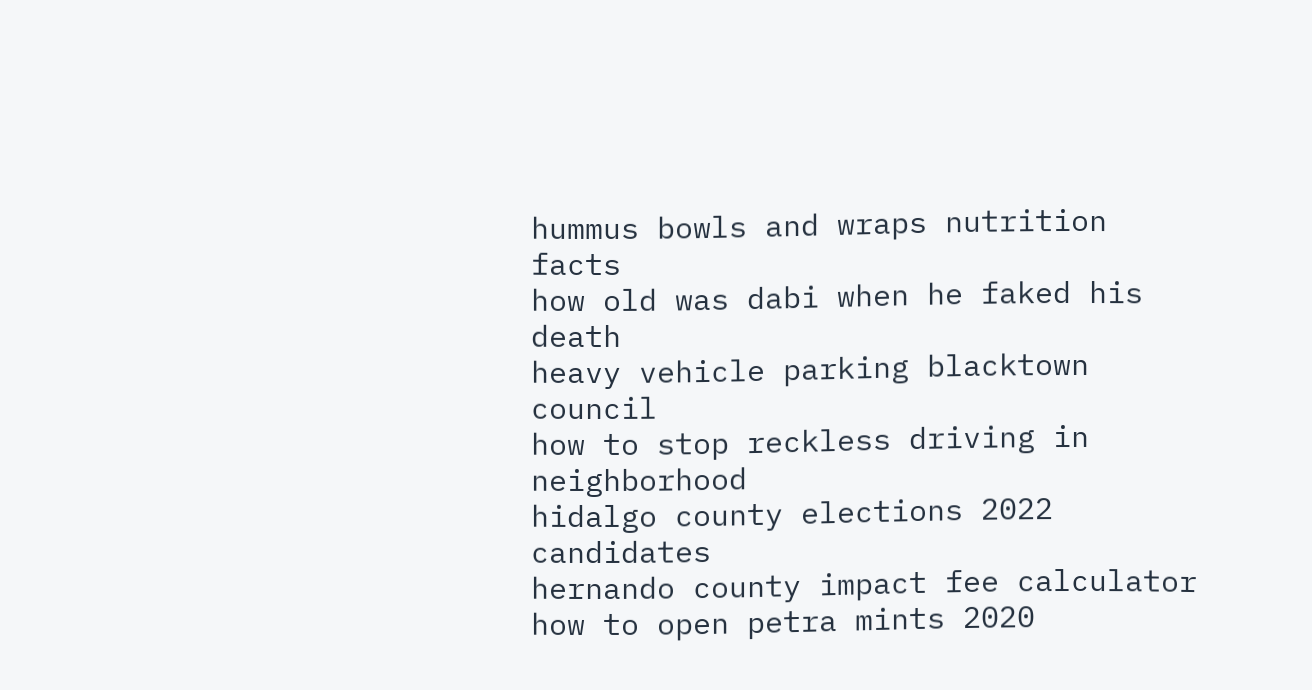hummus bowls and wraps nutrition facts
how old was dabi when he faked his death
heavy vehicle parking blacktown council
how to stop reckless driving in neighborhood
hidalgo county elections 2022 candidates
hernando county impact fee calculator
how to open petra mints 2020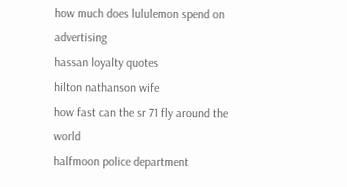how much does lululemon spend on advertising
hassan loyalty quotes
hilton nathanson wife
how fast can the sr 71 fly around the world
halfmoon police department